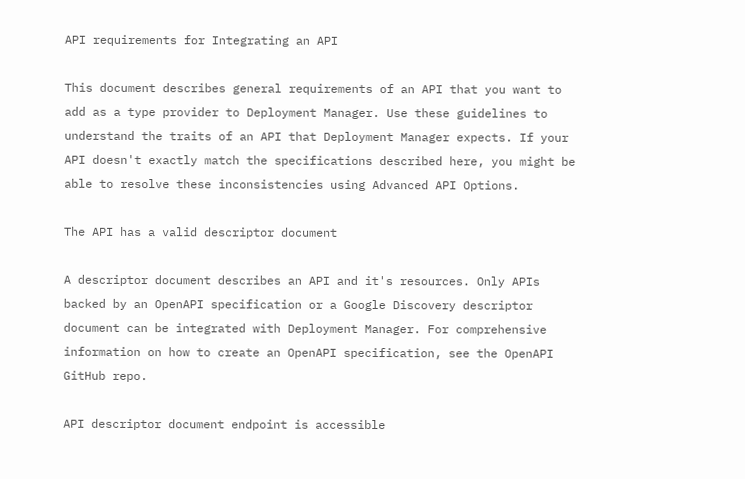API requirements for Integrating an API

This document describes general requirements of an API that you want to add as a type provider to Deployment Manager. Use these guidelines to understand the traits of an API that Deployment Manager expects. If your API doesn't exactly match the specifications described here, you might be able to resolve these inconsistencies using Advanced API Options.

The API has a valid descriptor document

A descriptor document describes an API and it's resources. Only APIs backed by an OpenAPI specification or a Google Discovery descriptor document can be integrated with Deployment Manager. For comprehensive information on how to create an OpenAPI specification, see the OpenAPI GitHub repo.

API descriptor document endpoint is accessible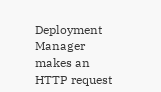Deployment Manager makes an HTTP request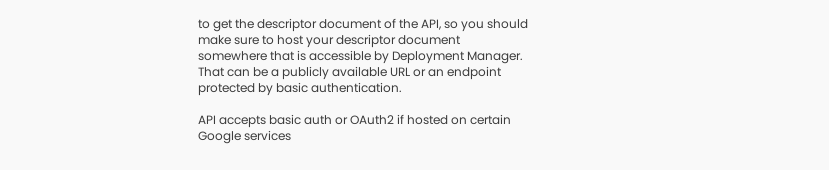to get the descriptor document of the API, so you should make sure to host your descriptor document somewhere that is accessible by Deployment Manager. That can be a publicly available URL or an endpoint protected by basic authentication.

API accepts basic auth or OAuth2 if hosted on certain Google services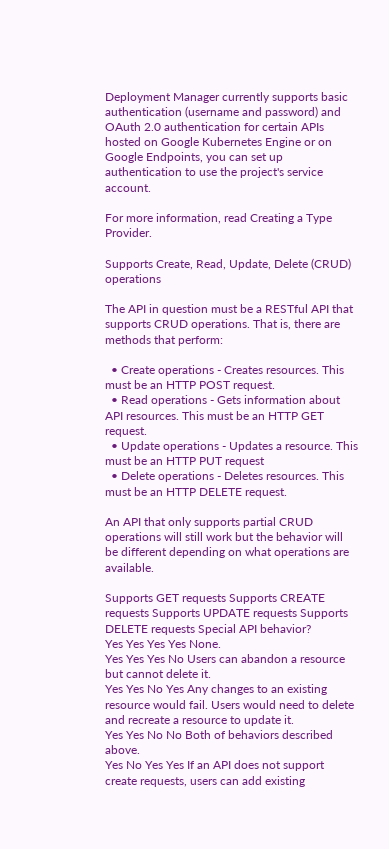Deployment Manager currently supports basic authentication (username and password) and OAuth 2.0 authentication for certain APIs hosted on Google Kubernetes Engine or on Google Endpoints, you can set up authentication to use the project's service account.

For more information, read Creating a Type Provider.

Supports Create, Read, Update, Delete (CRUD) operations

The API in question must be a RESTful API that supports CRUD operations. That is, there are methods that perform:

  • Create operations - Creates resources. This must be an HTTP POST request.
  • Read operations - Gets information about API resources. This must be an HTTP GET request.
  • Update operations - Updates a resource. This must be an HTTP PUT request
  • Delete operations - Deletes resources. This must be an HTTP DELETE request.

An API that only supports partial CRUD operations will still work but the behavior will be different depending on what operations are available.

Supports GET requests Supports CREATE requests Supports UPDATE requests Supports DELETE requests Special API behavior?
Yes Yes Yes Yes None.
Yes Yes Yes No Users can abandon a resource but cannot delete it.
Yes Yes No Yes Any changes to an existing resource would fail. Users would need to delete and recreate a resource to update it.
Yes Yes No No Both of behaviors described above.
Yes No Yes Yes If an API does not support create requests, users can add existing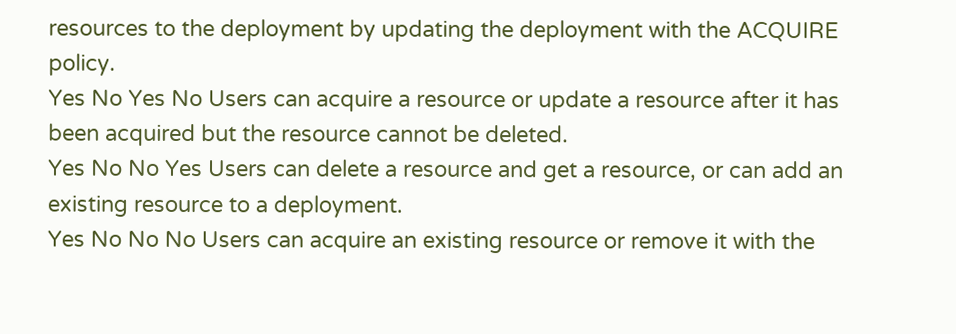resources to the deployment by updating the deployment with the ACQUIRE policy.
Yes No Yes No Users can acquire a resource or update a resource after it has been acquired but the resource cannot be deleted.
Yes No No Yes Users can delete a resource and get a resource, or can add an existing resource to a deployment.
Yes No No No Users can acquire an existing resource or remove it with the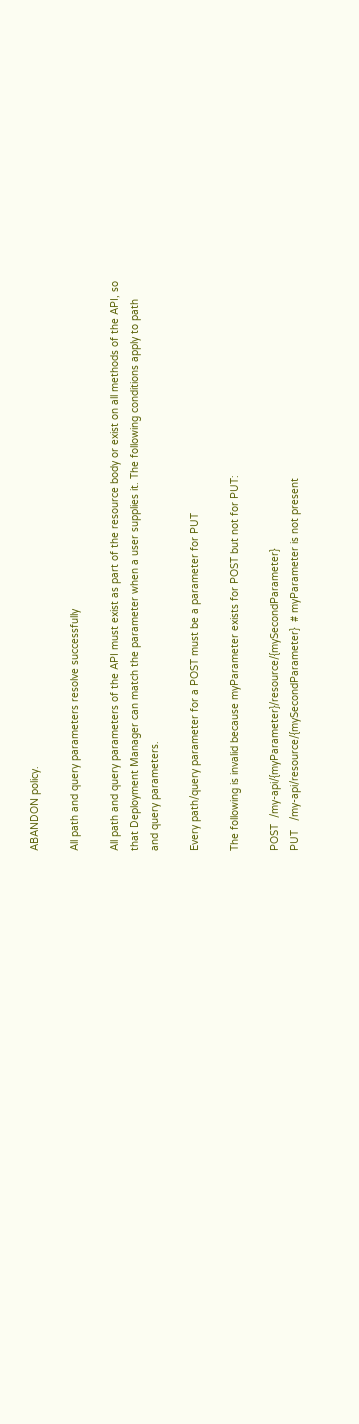ABANDON policy.

All path and query parameters resolve successfully

All path and query parameters of the API must exist as part of the resource body or exist on all methods of the API, so that Deployment Manager can match the parameter when a user supplies it. The following conditions apply to path and query parameters.

Every path/query parameter for a POST must be a parameter for PUT

The following is invalid because myParameter exists for POST but not for PUT:

POST  /my-api/{myParameter}/resource/{mySecondParameter}
PUT   /my-api/resource/{mySecondParameter}  # myParameter is not present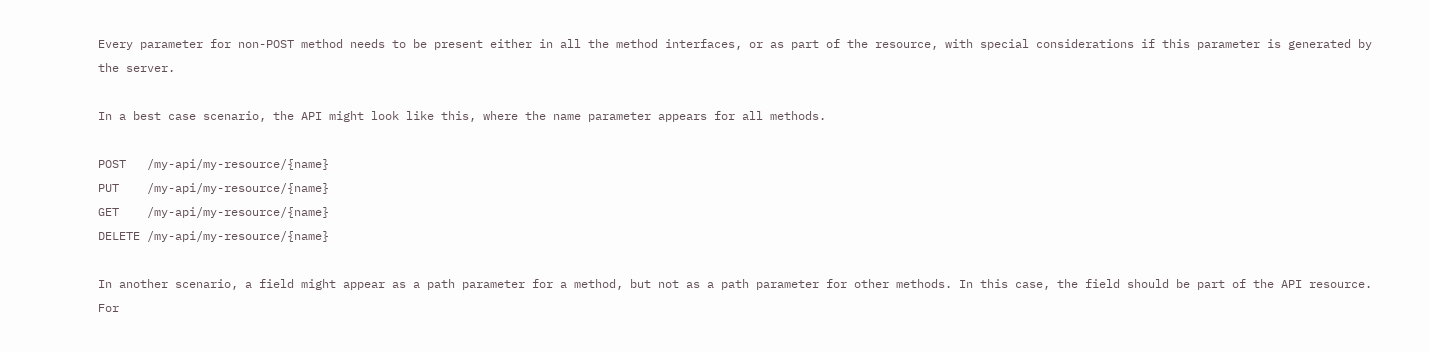Every parameter for non-POST method needs to be present either in all the method interfaces, or as part of the resource, with special considerations if this parameter is generated by the server.

In a best case scenario, the API might look like this, where the name parameter appears for all methods.

POST   /my-api/my-resource/{name}
PUT    /my-api/my-resource/{name}
GET    /my-api/my-resource/{name}
DELETE /my-api/my-resource/{name}

In another scenario, a field might appear as a path parameter for a method, but not as a path parameter for other methods. In this case, the field should be part of the API resource. For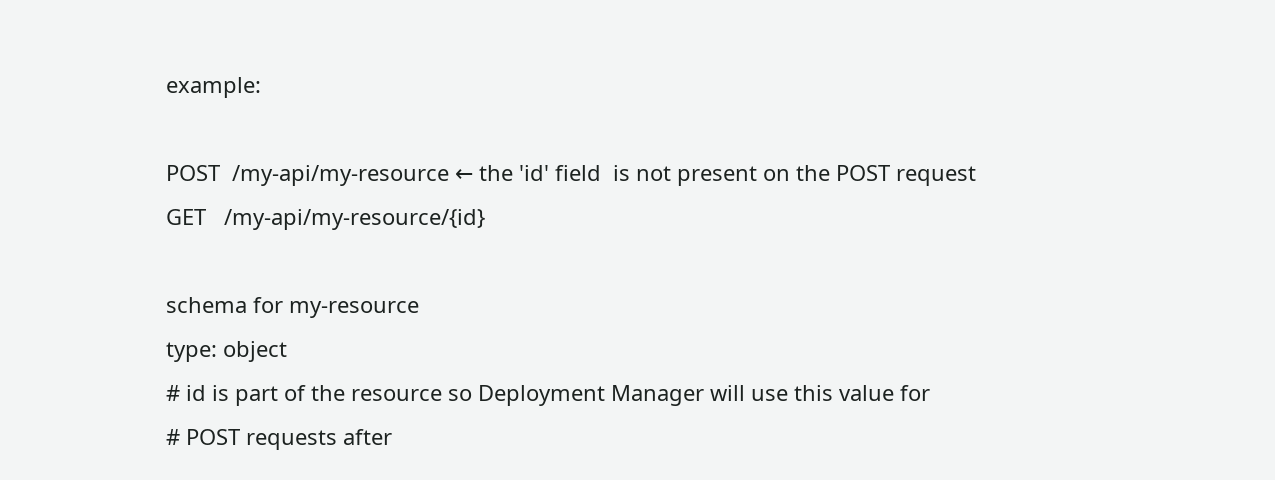example:

POST  /my-api/my-resource ← the 'id' field  is not present on the POST request
GET   /my-api/my-resource/{id}

schema for my-resource
type: object
# id is part of the resource so Deployment Manager will use this value for
# POST requests after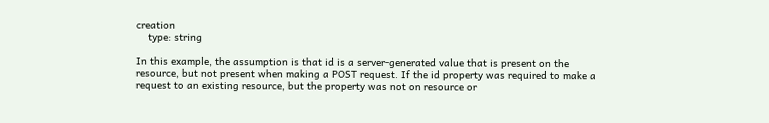creation
    type: string

In this example, the assumption is that id is a server-generated value that is present on the resource, but not present when making a POST request. If the id property was required to make a request to an existing resource, but the property was not on resource or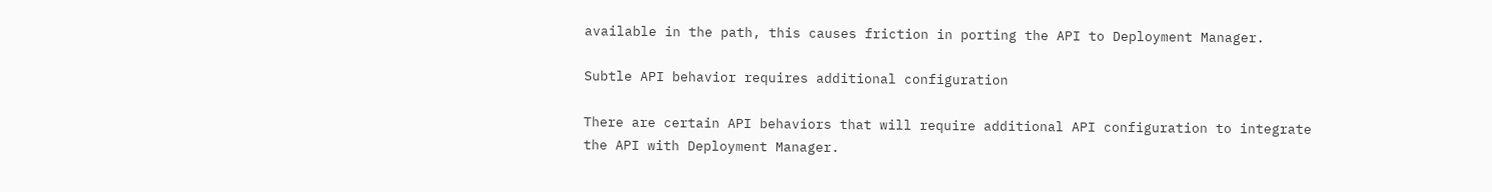available in the path, this causes friction in porting the API to Deployment Manager.

Subtle API behavior requires additional configuration

There are certain API behaviors that will require additional API configuration to integrate the API with Deployment Manager.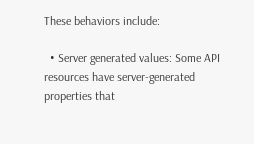These behaviors include:

  • Server generated values: Some API resources have server-generated properties that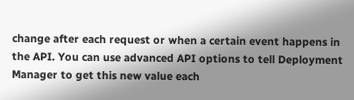change after each request or when a certain event happens in the API. You can use advanced API options to tell Deployment Manager to get this new value each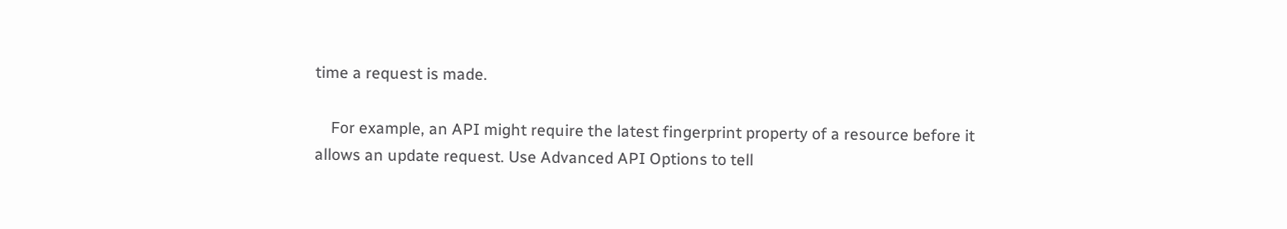time a request is made.

    For example, an API might require the latest fingerprint property of a resource before it allows an update request. Use Advanced API Options to tell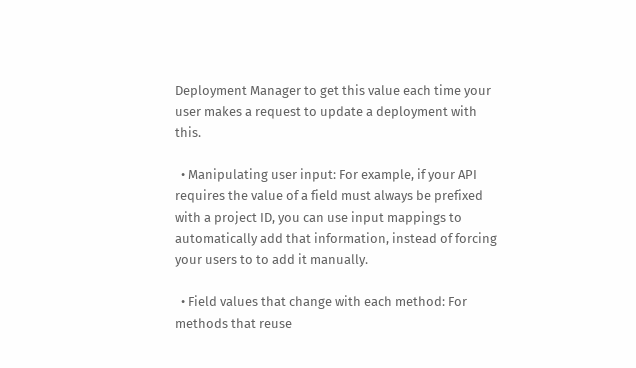Deployment Manager to get this value each time your user makes a request to update a deployment with this.

  • Manipulating user input: For example, if your API requires the value of a field must always be prefixed with a project ID, you can use input mappings to automatically add that information, instead of forcing your users to to add it manually.

  • Field values that change with each method: For methods that reuse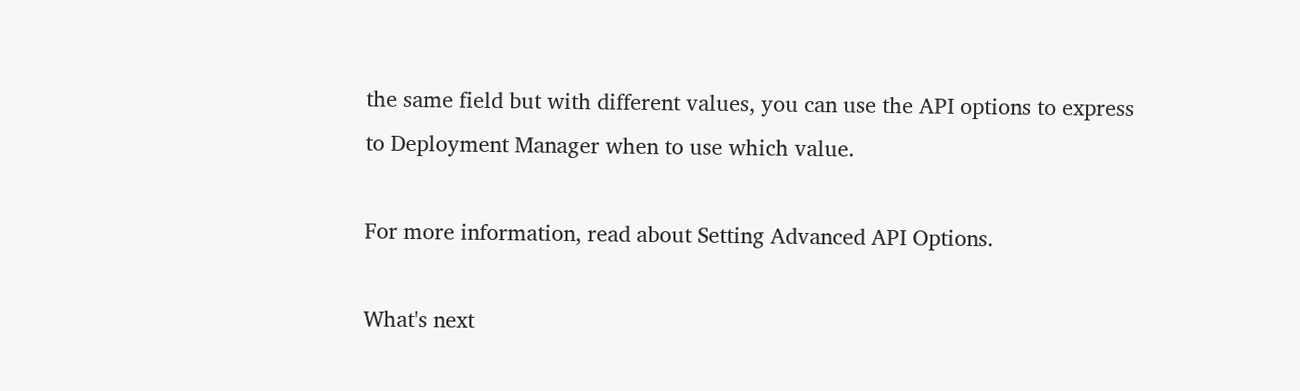the same field but with different values, you can use the API options to express to Deployment Manager when to use which value.

For more information, read about Setting Advanced API Options.

What's next